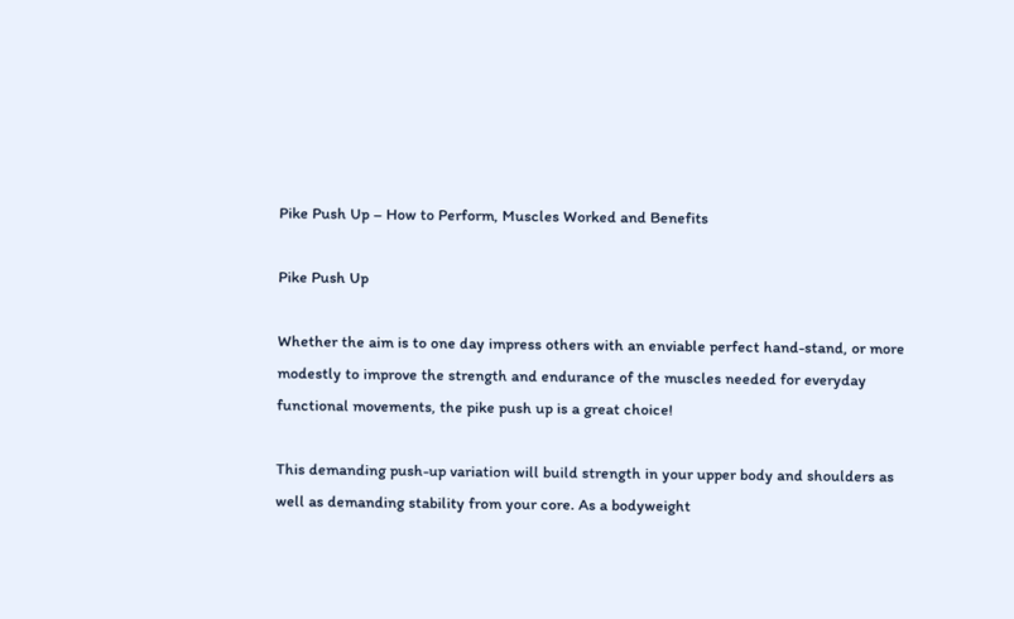Pike Push Up – How to Perform, Muscles Worked and Benefits

Pike Push Up

Whether the aim is to one day impress others with an enviable perfect hand-stand, or more modestly to improve the strength and endurance of the muscles needed for everyday functional movements, the pike push up is a great choice!

This demanding push-up variation will build strength in your upper body and shoulders as well as demanding stability from your core. As a bodyweight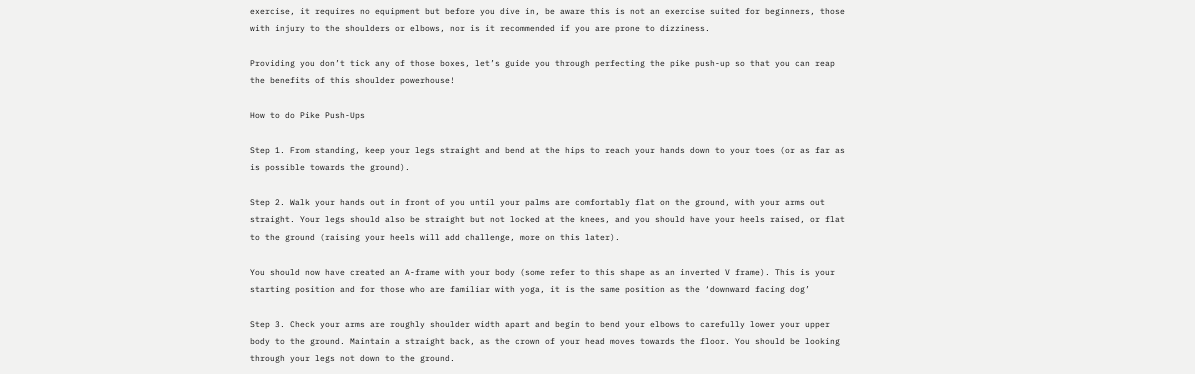exercise, it requires no equipment but before you dive in, be aware this is not an exercise suited for beginners, those with injury to the shoulders or elbows, nor is it recommended if you are prone to dizziness.

Providing you don’t tick any of those boxes, let’s guide you through perfecting the pike push-up so that you can reap the benefits of this shoulder powerhouse!

How to do Pike Push-Ups

Step 1. From standing, keep your legs straight and bend at the hips to reach your hands down to your toes (or as far as is possible towards the ground).

Step 2. Walk your hands out in front of you until your palms are comfortably flat on the ground, with your arms out straight. Your legs should also be straight but not locked at the knees, and you should have your heels raised, or flat to the ground (raising your heels will add challenge, more on this later).

You should now have created an A-frame with your body (some refer to this shape as an inverted V frame). This is your starting position and for those who are familiar with yoga, it is the same position as the ‘downward facing dog’

Step 3. Check your arms are roughly shoulder width apart and begin to bend your elbows to carefully lower your upper body to the ground. Maintain a straight back, as the crown of your head moves towards the floor. You should be looking through your legs not down to the ground.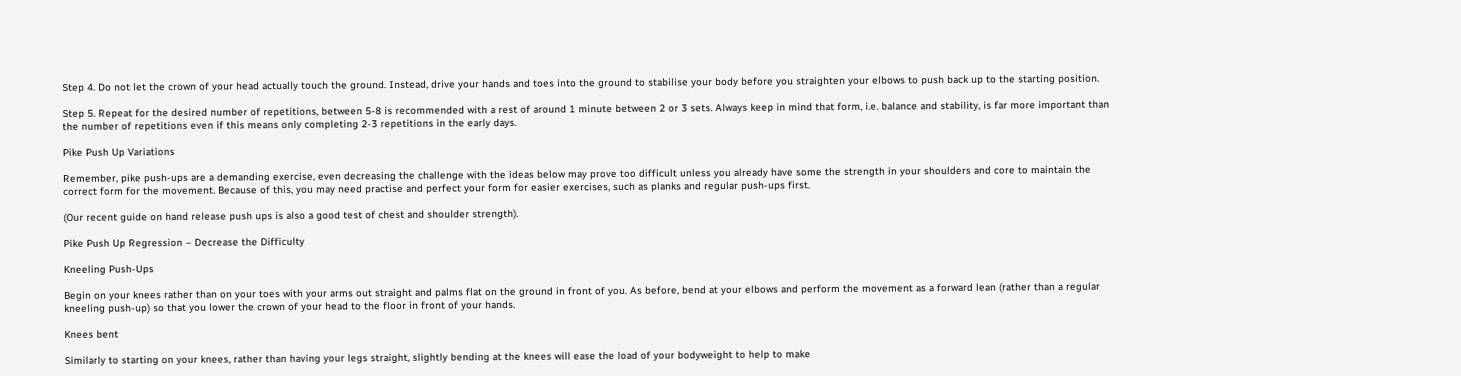Step 4. Do not let the crown of your head actually touch the ground. Instead, drive your hands and toes into the ground to stabilise your body before you straighten your elbows to push back up to the starting position.

Step 5. Repeat for the desired number of repetitions, between 5-8 is recommended with a rest of around 1 minute between 2 or 3 sets. Always keep in mind that form, i.e. balance and stability, is far more important than the number of repetitions even if this means only completing 2-3 repetitions in the early days.

Pike Push Up Variations

Remember, pike push-ups are a demanding exercise, even decreasing the challenge with the ideas below may prove too difficult unless you already have some the strength in your shoulders and core to maintain the correct form for the movement. Because of this, you may need practise and perfect your form for easier exercises, such as planks and regular push-ups first.

(Our recent guide on hand release push ups is also a good test of chest and shoulder strength).

Pike Push Up Regression – Decrease the Difficulty

Kneeling Push-Ups

Begin on your knees rather than on your toes with your arms out straight and palms flat on the ground in front of you. As before, bend at your elbows and perform the movement as a forward lean (rather than a regular kneeling push-up) so that you lower the crown of your head to the floor in front of your hands.

Knees bent

Similarly to starting on your knees, rather than having your legs straight, slightly bending at the knees will ease the load of your bodyweight to help to make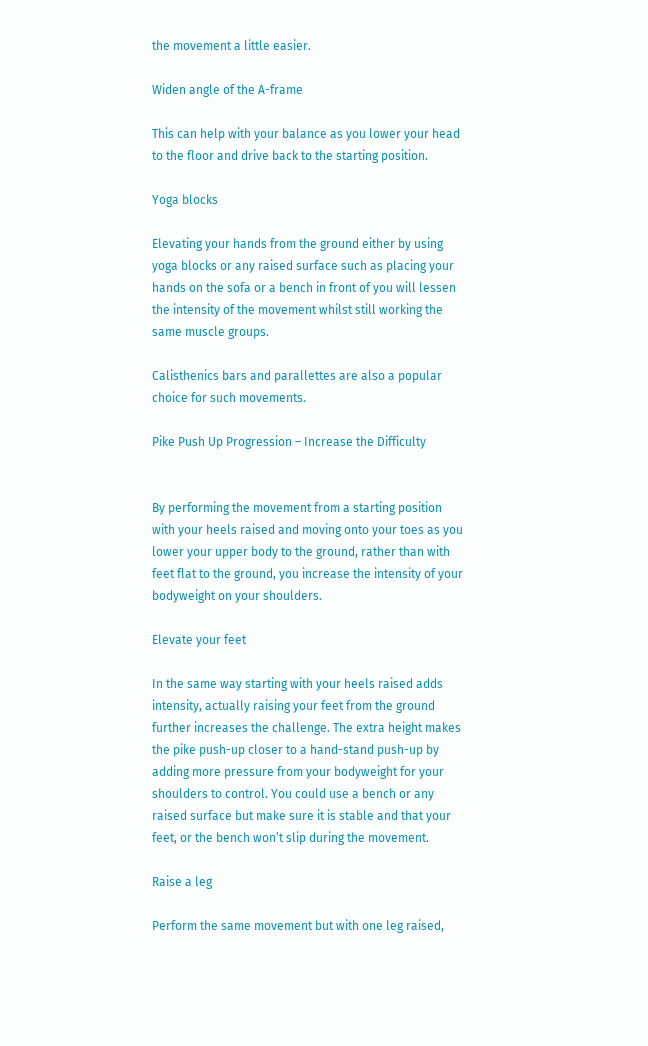the movement a little easier.

Widen angle of the A-frame

This can help with your balance as you lower your head to the floor and drive back to the starting position.

Yoga blocks

Elevating your hands from the ground either by using yoga blocks or any raised surface such as placing your hands on the sofa or a bench in front of you will lessen the intensity of the movement whilst still working the same muscle groups.

Calisthenics bars and parallettes are also a popular choice for such movements.

Pike Push Up Progression – Increase the Difficulty


By performing the movement from a starting position with your heels raised and moving onto your toes as you lower your upper body to the ground, rather than with feet flat to the ground, you increase the intensity of your bodyweight on your shoulders.

Elevate your feet

In the same way starting with your heels raised adds intensity, actually raising your feet from the ground further increases the challenge. The extra height makes the pike push-up closer to a hand-stand push-up by adding more pressure from your bodyweight for your shoulders to control. You could use a bench or any raised surface but make sure it is stable and that your feet, or the bench won’t slip during the movement.

Raise a leg

Perform the same movement but with one leg raised,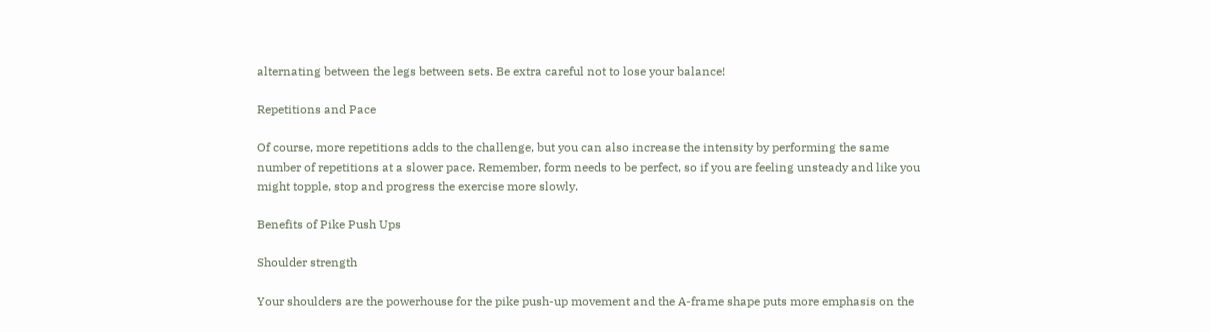alternating between the legs between sets. Be extra careful not to lose your balance!

Repetitions and Pace

Of course, more repetitions adds to the challenge, but you can also increase the intensity by performing the same number of repetitions at a slower pace. Remember, form needs to be perfect, so if you are feeling unsteady and like you might topple, stop and progress the exercise more slowly.

Benefits of Pike Push Ups

Shoulder strength

Your shoulders are the powerhouse for the pike push-up movement and the A-frame shape puts more emphasis on the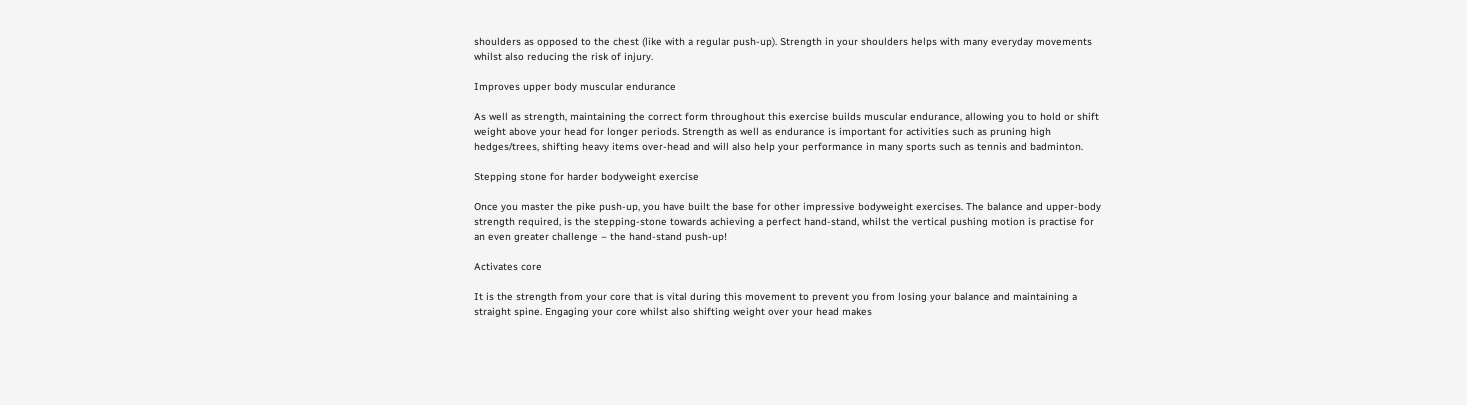shoulders as opposed to the chest (like with a regular push-up). Strength in your shoulders helps with many everyday movements whilst also reducing the risk of injury.

Improves upper body muscular endurance

As well as strength, maintaining the correct form throughout this exercise builds muscular endurance, allowing you to hold or shift weight above your head for longer periods. Strength as well as endurance is important for activities such as pruning high hedges/trees, shifting heavy items over-head and will also help your performance in many sports such as tennis and badminton.

Stepping stone for harder bodyweight exercise

Once you master the pike push-up, you have built the base for other impressive bodyweight exercises. The balance and upper-body strength required, is the stepping-stone towards achieving a perfect hand-stand, whilst the vertical pushing motion is practise for an even greater challenge – the hand-stand push-up!

Activates core

It is the strength from your core that is vital during this movement to prevent you from losing your balance and maintaining a straight spine. Engaging your core whilst also shifting weight over your head makes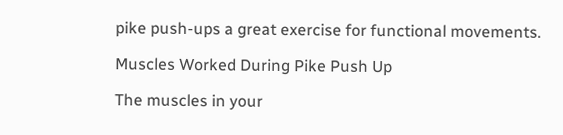pike push-ups a great exercise for functional movements.

Muscles Worked During Pike Push Up

The muscles in your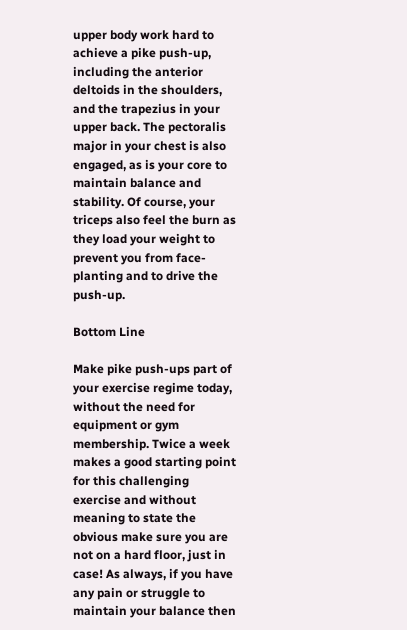upper body work hard to achieve a pike push-up, including the anterior deltoids in the shoulders, and the trapezius in your upper back. The pectoralis major in your chest is also engaged, as is your core to maintain balance and stability. Of course, your triceps also feel the burn as they load your weight to prevent you from face-planting and to drive the push-up.

Bottom Line

Make pike push-ups part of your exercise regime today, without the need for equipment or gym membership. Twice a week makes a good starting point for this challenging exercise and without meaning to state the obvious make sure you are not on a hard floor, just in case! As always, if you have any pain or struggle to maintain your balance then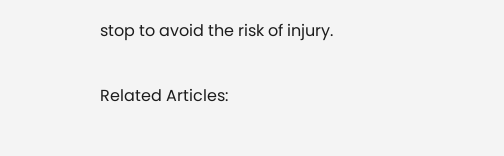stop to avoid the risk of injury.

Related Articles: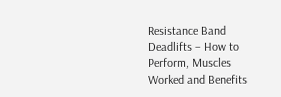Resistance Band Deadlifts – How to Perform, Muscles Worked and Benefits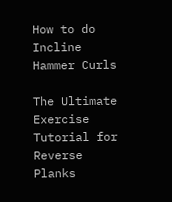How to do Incline Hammer Curls

The Ultimate Exercise Tutorial for Reverse Planks